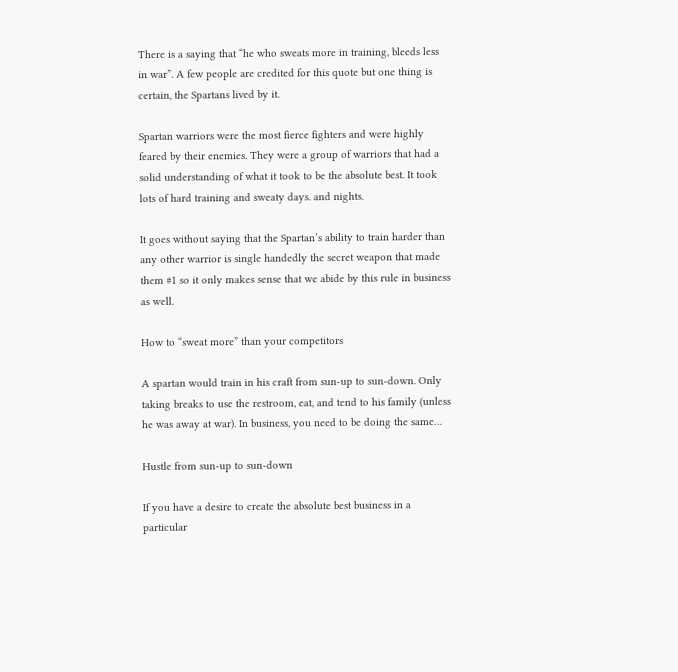There is a saying that “he who sweats more in training, bleeds less in war”. A few people are credited for this quote but one thing is certain, the Spartans lived by it.

Spartan warriors were the most fierce fighters and were highly feared by their enemies. They were a group of warriors that had a solid understanding of what it took to be the absolute best. It took lots of hard training and sweaty days. and nights.

It goes without saying that the Spartan’s ability to train harder than any other warrior is single handedly the secret weapon that made them #1 so it only makes sense that we abide by this rule in business as well.

How to “sweat more” than your competitors

A spartan would train in his craft from sun-up to sun-down. Only taking breaks to use the restroom, eat, and tend to his family (unless he was away at war). In business, you need to be doing the same…

Hustle from sun-up to sun-down

If you have a desire to create the absolute best business in a particular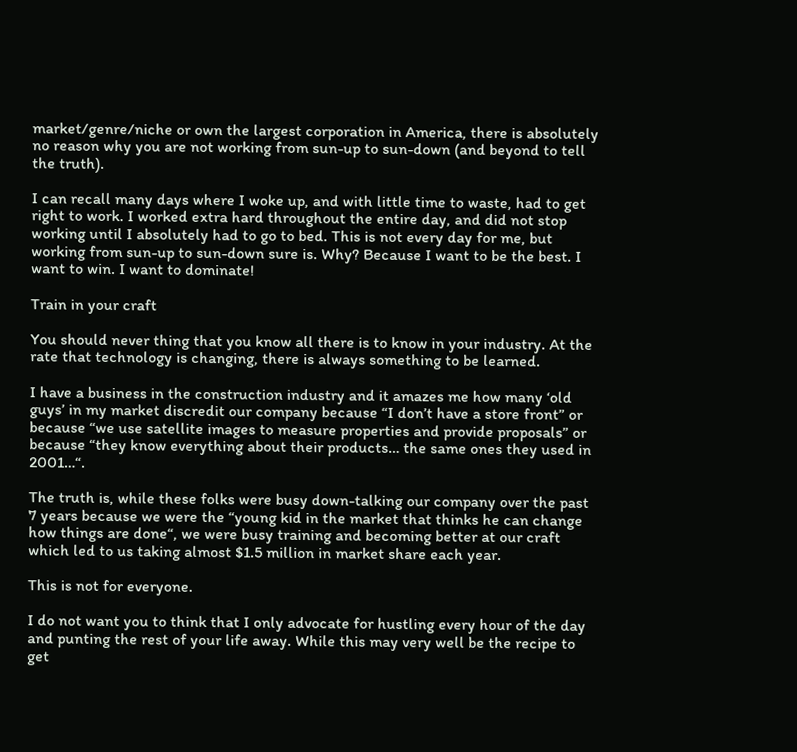market/genre/niche or own the largest corporation in America, there is absolutely no reason why you are not working from sun-up to sun-down (and beyond to tell the truth).

I can recall many days where I woke up, and with little time to waste, had to get right to work. I worked extra hard throughout the entire day, and did not stop working until I absolutely had to go to bed. This is not every day for me, but working from sun-up to sun-down sure is. Why? Because I want to be the best. I want to win. I want to dominate!

Train in your craft

You should never thing that you know all there is to know in your industry. At the rate that technology is changing, there is always something to be learned.

I have a business in the construction industry and it amazes me how many ‘old guys’ in my market discredit our company because “I don’t have a store front” or because “we use satellite images to measure properties and provide proposals” or because “they know everything about their products… the same ones they used in 2001…“.

The truth is, while these folks were busy down-talking our company over the past 7 years because we were the “young kid in the market that thinks he can change how things are done“, we were busy training and becoming better at our craft which led to us taking almost $1.5 million in market share each year.

This is not for everyone.

I do not want you to think that I only advocate for hustling every hour of the day and punting the rest of your life away. While this may very well be the recipe to get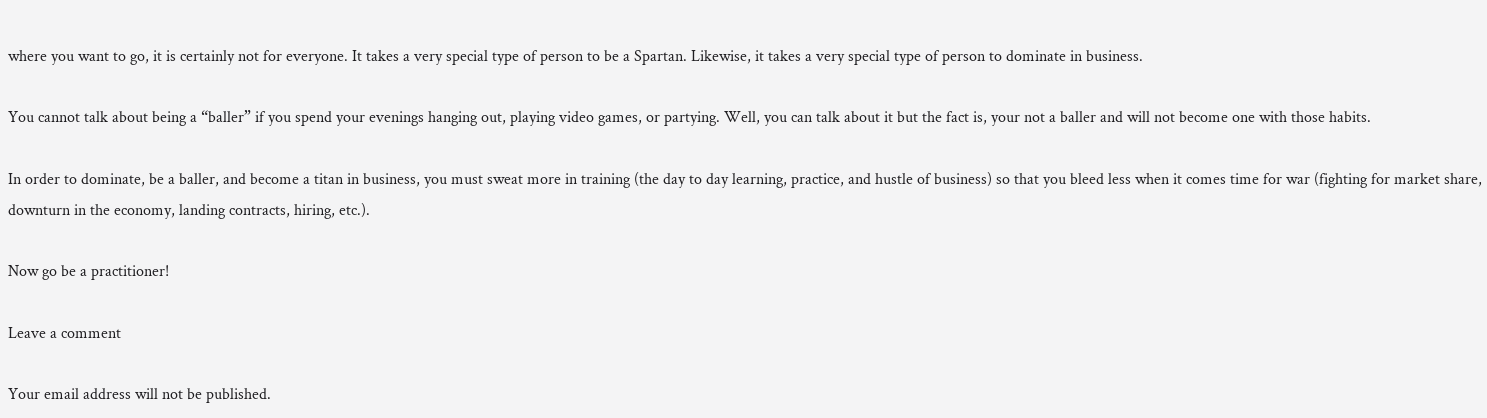where you want to go, it is certainly not for everyone. It takes a very special type of person to be a Spartan. Likewise, it takes a very special type of person to dominate in business.

You cannot talk about being a “baller” if you spend your evenings hanging out, playing video games, or partying. Well, you can talk about it but the fact is, your not a baller and will not become one with those habits.

In order to dominate, be a baller, and become a titan in business, you must sweat more in training (the day to day learning, practice, and hustle of business) so that you bleed less when it comes time for war (fighting for market share, downturn in the economy, landing contracts, hiring, etc.).

Now go be a practitioner!

Leave a comment

Your email address will not be published.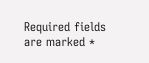Required fields are marked *